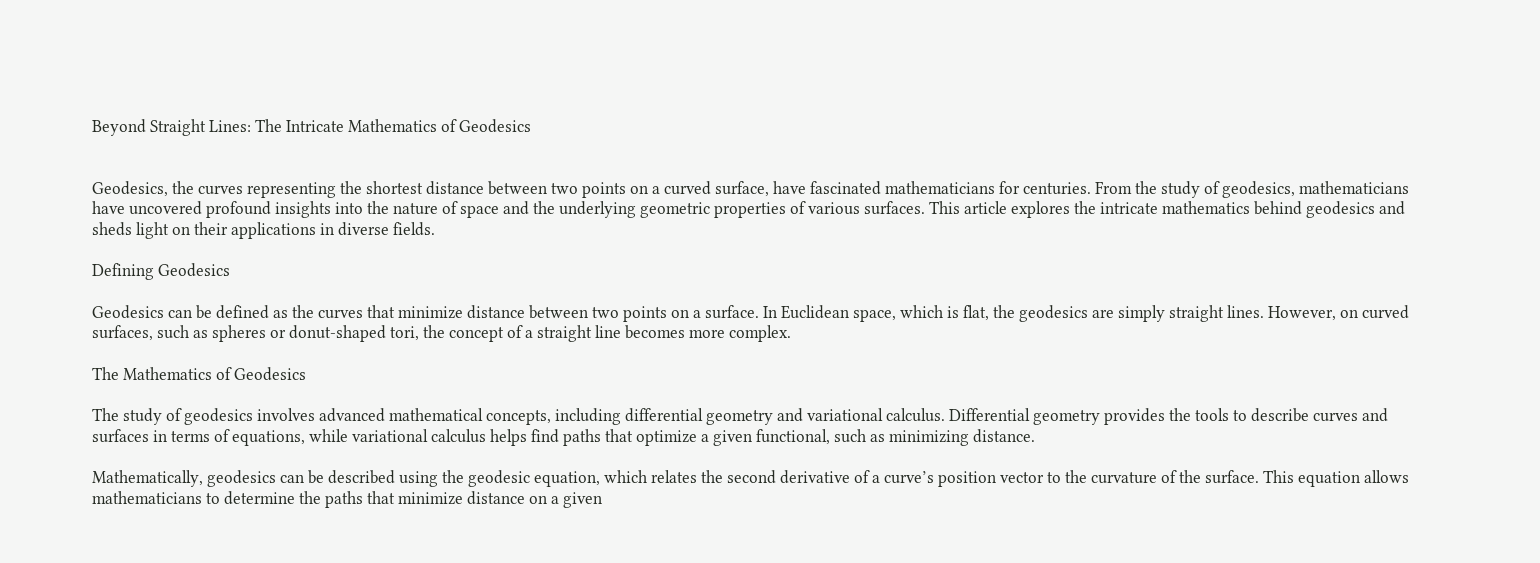Beyond Straight Lines: The Intricate Mathematics of Geodesics


Geodesics, the curves representing the shortest distance between two points on a curved surface, have fascinated mathematicians for centuries. From the study of geodesics, mathematicians have uncovered profound insights into the nature of space and the underlying geometric properties of various surfaces. This article explores the intricate mathematics behind geodesics and sheds light on their applications in diverse fields.

Defining Geodesics

Geodesics can be defined as the curves that minimize distance between two points on a surface. In Euclidean space, which is flat, the geodesics are simply straight lines. However, on curved surfaces, such as spheres or donut-shaped tori, the concept of a straight line becomes more complex.

The Mathematics of Geodesics

The study of geodesics involves advanced mathematical concepts, including differential geometry and variational calculus. Differential geometry provides the tools to describe curves and surfaces in terms of equations, while variational calculus helps find paths that optimize a given functional, such as minimizing distance.

Mathematically, geodesics can be described using the geodesic equation, which relates the second derivative of a curve’s position vector to the curvature of the surface. This equation allows mathematicians to determine the paths that minimize distance on a given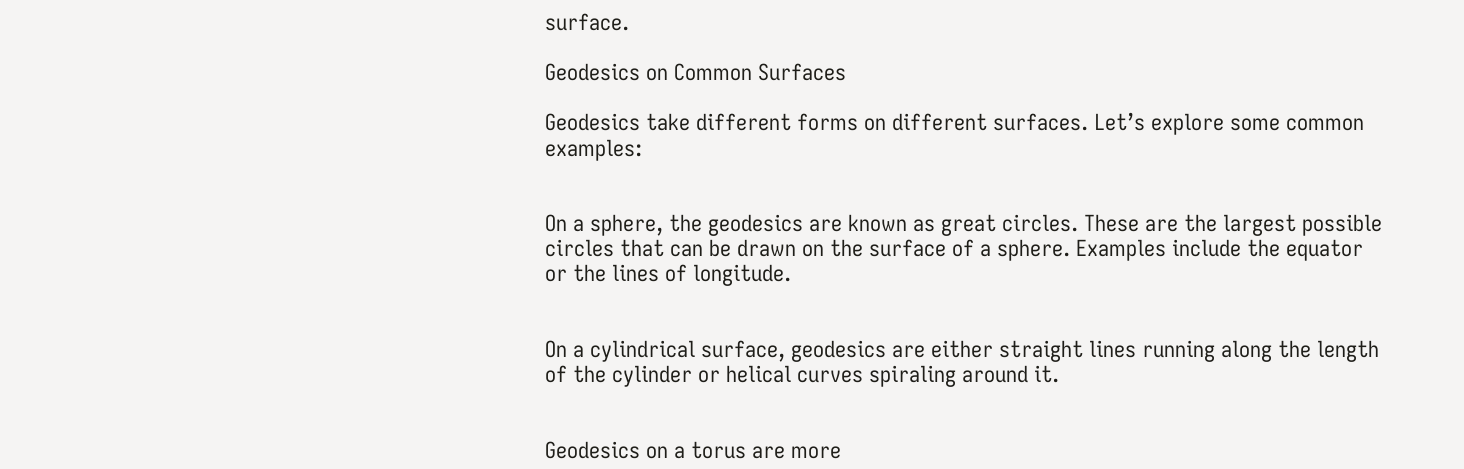surface.

Geodesics on Common Surfaces

Geodesics take different forms on different surfaces. Let’s explore some common examples:


On a sphere, the geodesics are known as great circles. These are the largest possible circles that can be drawn on the surface of a sphere. Examples include the equator or the lines of longitude.


On a cylindrical surface, geodesics are either straight lines running along the length of the cylinder or helical curves spiraling around it.


Geodesics on a torus are more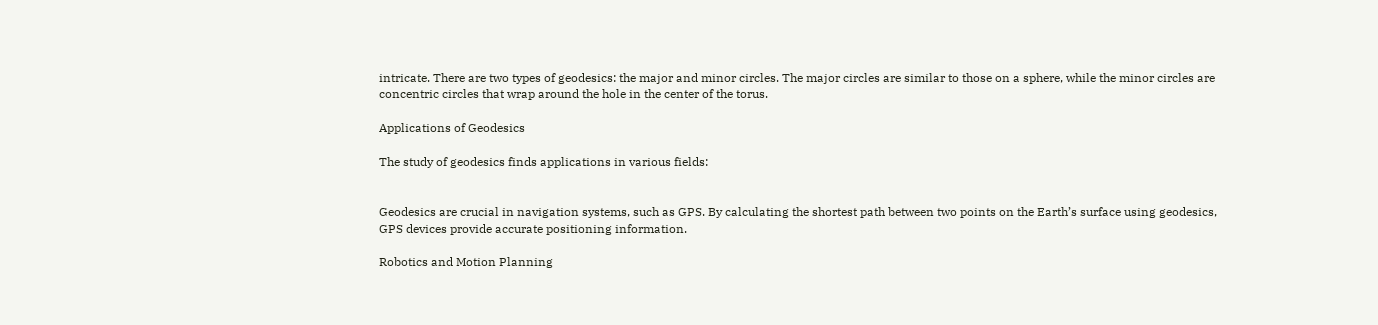intricate. There are two types of geodesics: the major and minor circles. The major circles are similar to those on a sphere, while the minor circles are concentric circles that wrap around the hole in the center of the torus.

Applications of Geodesics

The study of geodesics finds applications in various fields:


Geodesics are crucial in navigation systems, such as GPS. By calculating the shortest path between two points on the Earth’s surface using geodesics, GPS devices provide accurate positioning information.

Robotics and Motion Planning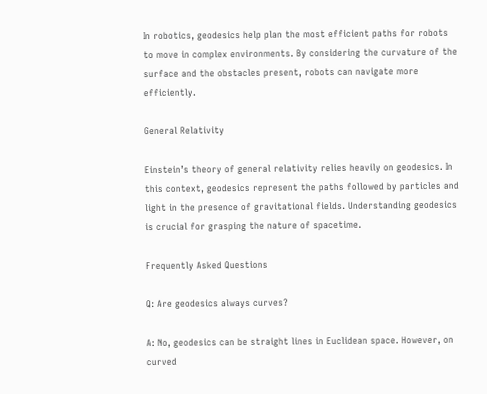In robotics, geodesics help plan the most efficient paths for robots to move in complex environments. By considering the curvature of the surface and the obstacles present, robots can navigate more efficiently.

General Relativity

Einstein’s theory of general relativity relies heavily on geodesics. In this context, geodesics represent the paths followed by particles and light in the presence of gravitational fields. Understanding geodesics is crucial for grasping the nature of spacetime.

Frequently Asked Questions

Q: Are geodesics always curves?

A: No, geodesics can be straight lines in Euclidean space. However, on curved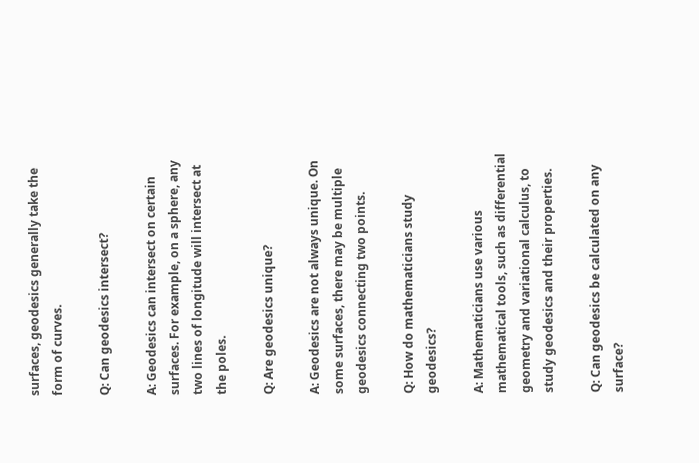surfaces, geodesics generally take the form of curves.

Q: Can geodesics intersect?

A: Geodesics can intersect on certain surfaces. For example, on a sphere, any two lines of longitude will intersect at the poles.

Q: Are geodesics unique?

A: Geodesics are not always unique. On some surfaces, there may be multiple geodesics connecting two points.

Q: How do mathematicians study geodesics?

A: Mathematicians use various mathematical tools, such as differential geometry and variational calculus, to study geodesics and their properties.

Q: Can geodesics be calculated on any surface?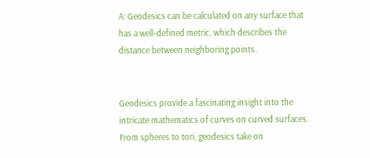A: Geodesics can be calculated on any surface that has a well-defined metric, which describes the distance between neighboring points.


Geodesics provide a fascinating insight into the intricate mathematics of curves on curved surfaces. From spheres to tori, geodesics take on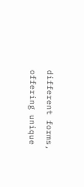different forms, offering unique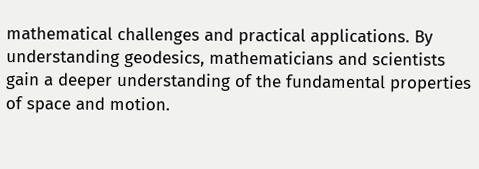mathematical challenges and practical applications. By understanding geodesics, mathematicians and scientists gain a deeper understanding of the fundamental properties of space and motion.